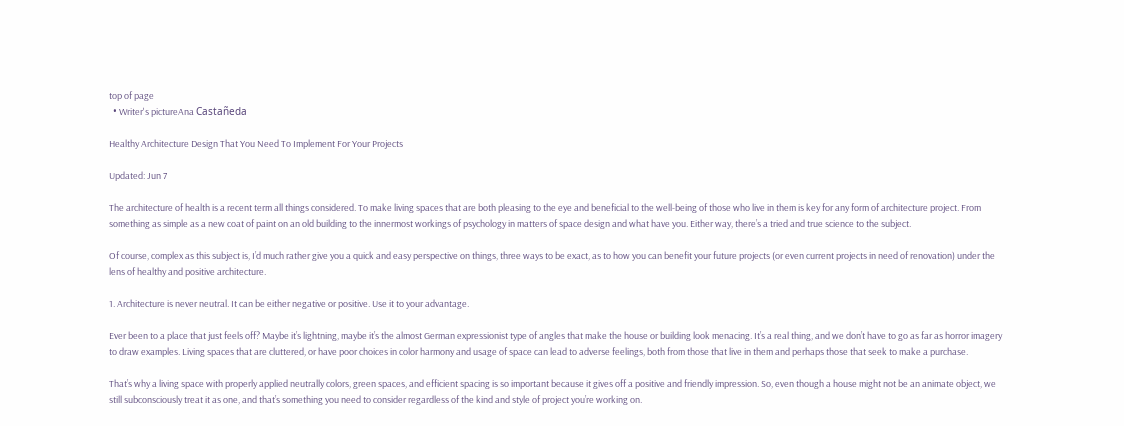top of page
  • Writer's pictureAna Castañeda

Healthy Architecture Design That You Need To Implement For Your Projects

Updated: Jun 7

The architecture of health is a recent term all things considered. To make living spaces that are both pleasing to the eye and beneficial to the well-being of those who live in them is key for any form of architecture project. From something as simple as a new coat of paint on an old building to the innermost workings of psychology in matters of space design and what have you. Either way, there’s a tried and true science to the subject.

Of course, complex as this subject is, I’d much rather give you a quick and easy perspective on things, three ways to be exact, as to how you can benefit your future projects (or even current projects in need of renovation) under the lens of healthy and positive architecture.

1. Architecture is never neutral. It can be either negative or positive. Use it to your advantage.

Ever been to a place that just feels off? Maybe it’s lightning, maybe it’s the almost German expressionist type of angles that make the house or building look menacing. It’s a real thing, and we don’t have to go as far as horror imagery to draw examples. Living spaces that are cluttered, or have poor choices in color harmony and usage of space can lead to adverse feelings, both from those that live in them and perhaps those that seek to make a purchase.

That’s why a living space with properly applied neutrally colors, green spaces, and efficient spacing is so important because it gives off a positive and friendly impression. So, even though a house might not be an animate object, we still subconsciously treat it as one, and that’s something you need to consider regardless of the kind and style of project you’re working on.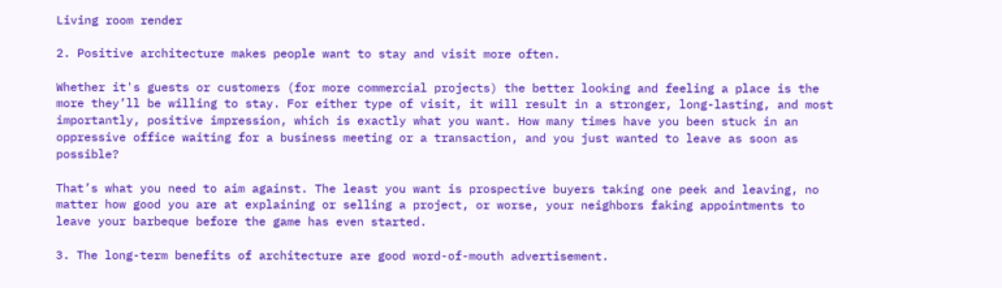Living room render

2. Positive architecture makes people want to stay and visit more often.

Whether it's guests or customers (for more commercial projects) the better looking and feeling a place is the more they’ll be willing to stay. For either type of visit, it will result in a stronger, long-lasting, and most importantly, positive impression, which is exactly what you want. How many times have you been stuck in an oppressive office waiting for a business meeting or a transaction, and you just wanted to leave as soon as possible?

That’s what you need to aim against. The least you want is prospective buyers taking one peek and leaving, no matter how good you are at explaining or selling a project, or worse, your neighbors faking appointments to leave your barbeque before the game has even started.

3. The long-term benefits of architecture are good word-of-mouth advertisement.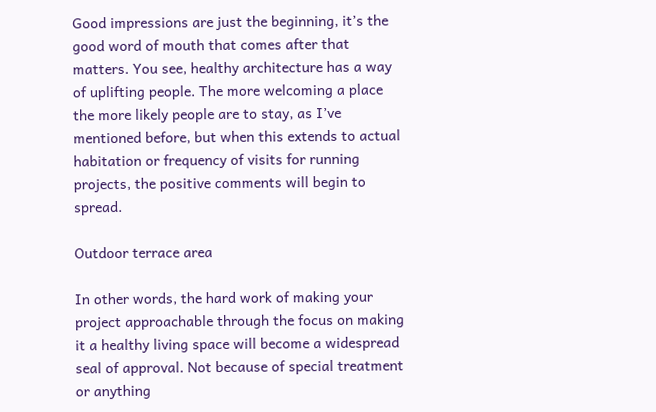Good impressions are just the beginning, it’s the good word of mouth that comes after that matters. You see, healthy architecture has a way of uplifting people. The more welcoming a place the more likely people are to stay, as I’ve mentioned before, but when this extends to actual habitation or frequency of visits for running projects, the positive comments will begin to spread.

Outdoor terrace area

In other words, the hard work of making your project approachable through the focus on making it a healthy living space will become a widespread seal of approval. Not because of special treatment or anything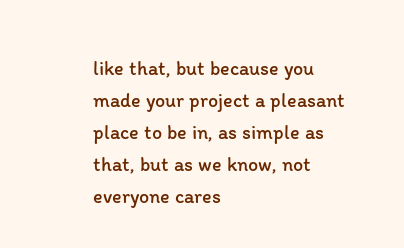like that, but because you made your project a pleasant place to be in, as simple as that, but as we know, not everyone cares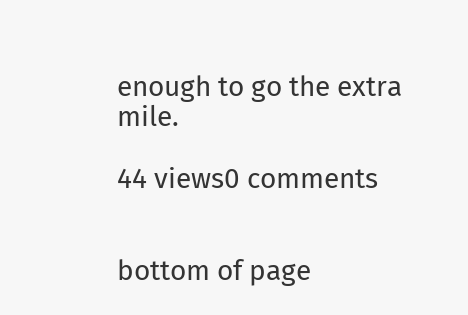enough to go the extra mile.

44 views0 comments


bottom of page